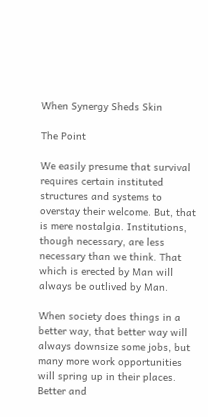When Synergy Sheds Skin

The Point

We easily presume that survival requires certain instituted structures and systems to overstay their welcome. But, that is mere nostalgia. Institutions, though necessary, are less necessary than we think. That which is erected by Man will always be outlived by Man.

When society does things in a better way, that better way will always downsize some jobs, but many more work opportunities will spring up in their places. Better and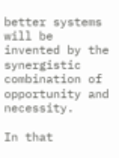better systems will be invented by the synergistic combination of opportunity and necessity.

In that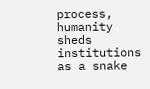process, humanity sheds institutions as a snake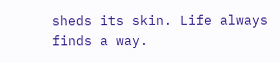sheds its skin. Life always finds a way.